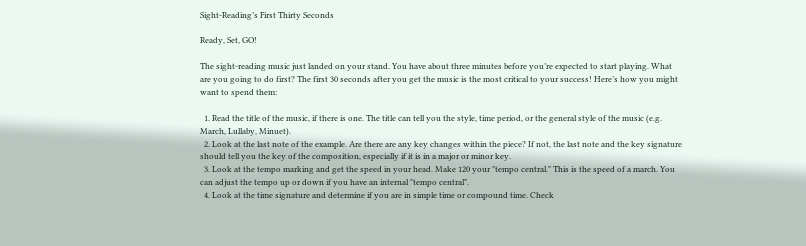Sight-Reading’s First Thirty Seconds

Ready, Set, GO!

The sight-reading music just landed on your stand. You have about three minutes before you’re expected to start playing. What are you going to do first? The first 30 seconds after you get the music is the most critical to your success! Here’s how you might want to spend them:

  1. Read the title of the music, if there is one. The title can tell you the style, time period, or the general style of the music (e.g. March, Lullaby, Minuet).
  2. Look at the last note of the example. Are there are any key changes within the piece? If not, the last note and the key signature should tell you the key of the composition, especially if it is in a major or minor key.
  3. Look at the tempo marking and get the speed in your head. Make 120 your "tempo central." This is the speed of a march. You can adjust the tempo up or down if you have an internal "tempo central".
  4. Look at the time signature and determine if you are in simple time or compound time. Check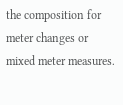the composition for meter changes or mixed meter measures.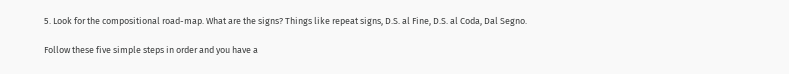5. Look for the compositional road-map. What are the signs? Things like repeat signs, D.S. al Fine, D.S. al Coda, Dal Segno.

Follow these five simple steps in order and you have a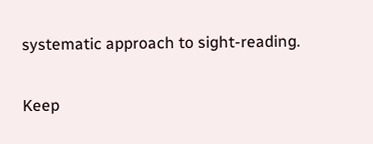systematic approach to sight-reading.

Keep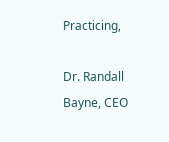Practicing,

Dr. Randall Bayne, CEO